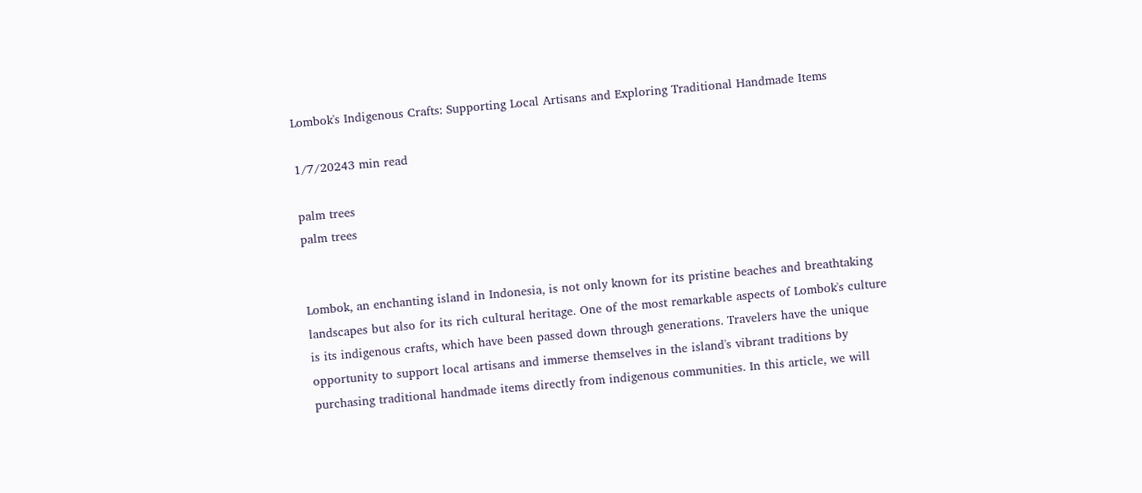Lombok's Indigenous Crafts: Supporting Local Artisans and Exploring Traditional Handmade Items

1/7/20243 min read

palm trees
palm trees


Lombok, an enchanting island in Indonesia, is not only known for its pristine beaches and breathtaking landscapes but also for its rich cultural heritage. One of the most remarkable aspects of Lombok's culture is its indigenous crafts, which have been passed down through generations. Travelers have the unique opportunity to support local artisans and immerse themselves in the island's vibrant traditions by purchasing traditional handmade items directly from indigenous communities. In this article, we will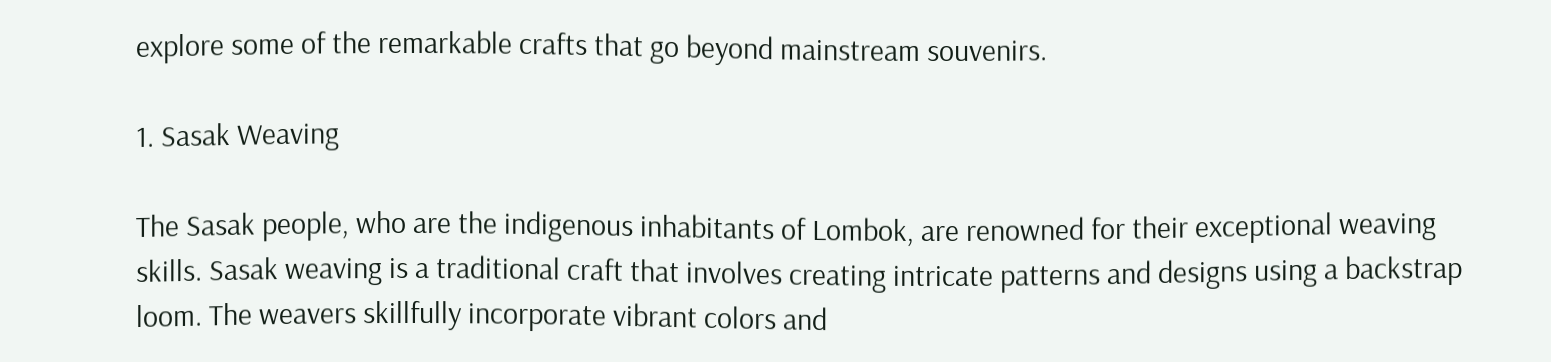explore some of the remarkable crafts that go beyond mainstream souvenirs.

1. Sasak Weaving

The Sasak people, who are the indigenous inhabitants of Lombok, are renowned for their exceptional weaving skills. Sasak weaving is a traditional craft that involves creating intricate patterns and designs using a backstrap loom. The weavers skillfully incorporate vibrant colors and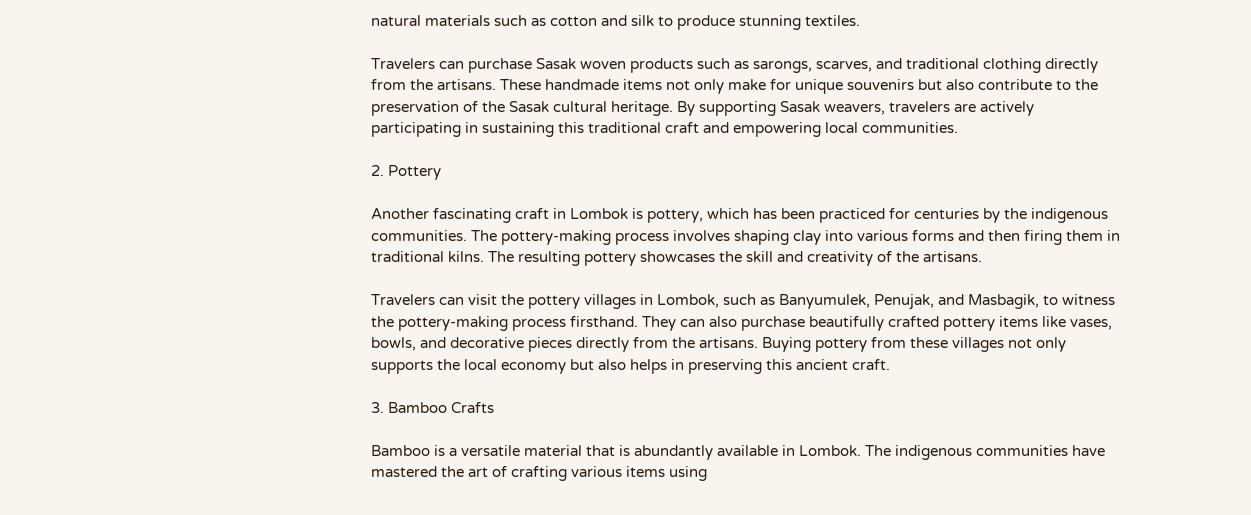natural materials such as cotton and silk to produce stunning textiles.

Travelers can purchase Sasak woven products such as sarongs, scarves, and traditional clothing directly from the artisans. These handmade items not only make for unique souvenirs but also contribute to the preservation of the Sasak cultural heritage. By supporting Sasak weavers, travelers are actively participating in sustaining this traditional craft and empowering local communities.

2. Pottery

Another fascinating craft in Lombok is pottery, which has been practiced for centuries by the indigenous communities. The pottery-making process involves shaping clay into various forms and then firing them in traditional kilns. The resulting pottery showcases the skill and creativity of the artisans.

Travelers can visit the pottery villages in Lombok, such as Banyumulek, Penujak, and Masbagik, to witness the pottery-making process firsthand. They can also purchase beautifully crafted pottery items like vases, bowls, and decorative pieces directly from the artisans. Buying pottery from these villages not only supports the local economy but also helps in preserving this ancient craft.

3. Bamboo Crafts

Bamboo is a versatile material that is abundantly available in Lombok. The indigenous communities have mastered the art of crafting various items using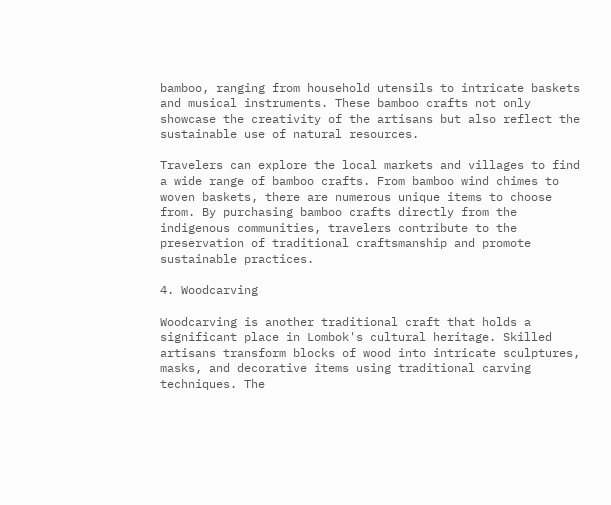bamboo, ranging from household utensils to intricate baskets and musical instruments. These bamboo crafts not only showcase the creativity of the artisans but also reflect the sustainable use of natural resources.

Travelers can explore the local markets and villages to find a wide range of bamboo crafts. From bamboo wind chimes to woven baskets, there are numerous unique items to choose from. By purchasing bamboo crafts directly from the indigenous communities, travelers contribute to the preservation of traditional craftsmanship and promote sustainable practices.

4. Woodcarving

Woodcarving is another traditional craft that holds a significant place in Lombok's cultural heritage. Skilled artisans transform blocks of wood into intricate sculptures, masks, and decorative items using traditional carving techniques. The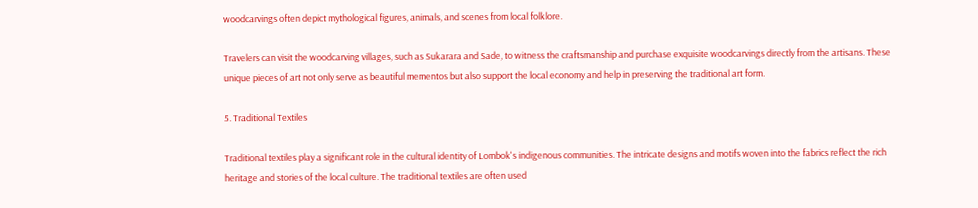woodcarvings often depict mythological figures, animals, and scenes from local folklore.

Travelers can visit the woodcarving villages, such as Sukarara and Sade, to witness the craftsmanship and purchase exquisite woodcarvings directly from the artisans. These unique pieces of art not only serve as beautiful mementos but also support the local economy and help in preserving the traditional art form.

5. Traditional Textiles

Traditional textiles play a significant role in the cultural identity of Lombok's indigenous communities. The intricate designs and motifs woven into the fabrics reflect the rich heritage and stories of the local culture. The traditional textiles are often used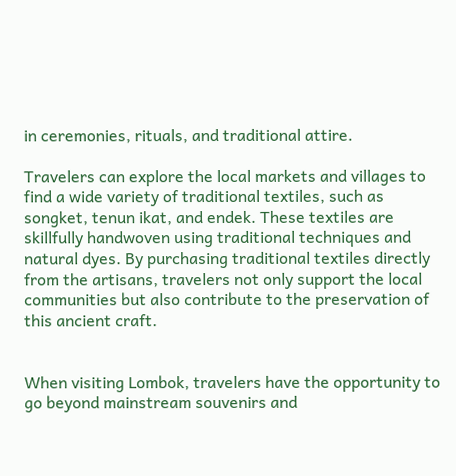in ceremonies, rituals, and traditional attire.

Travelers can explore the local markets and villages to find a wide variety of traditional textiles, such as songket, tenun ikat, and endek. These textiles are skillfully handwoven using traditional techniques and natural dyes. By purchasing traditional textiles directly from the artisans, travelers not only support the local communities but also contribute to the preservation of this ancient craft.


When visiting Lombok, travelers have the opportunity to go beyond mainstream souvenirs and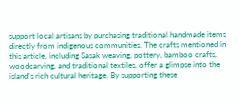support local artisans by purchasing traditional handmade items directly from indigenous communities. The crafts mentioned in this article, including Sasak weaving, pottery, bamboo crafts, woodcarving, and traditional textiles, offer a glimpse into the island's rich cultural heritage. By supporting these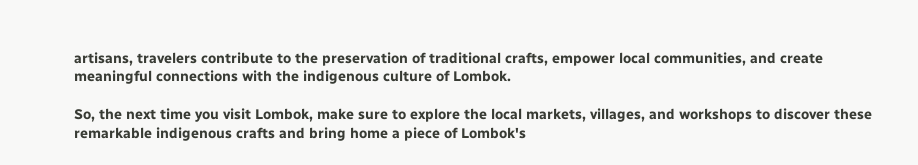artisans, travelers contribute to the preservation of traditional crafts, empower local communities, and create meaningful connections with the indigenous culture of Lombok.

So, the next time you visit Lombok, make sure to explore the local markets, villages, and workshops to discover these remarkable indigenous crafts and bring home a piece of Lombok's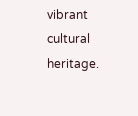vibrant cultural heritage.